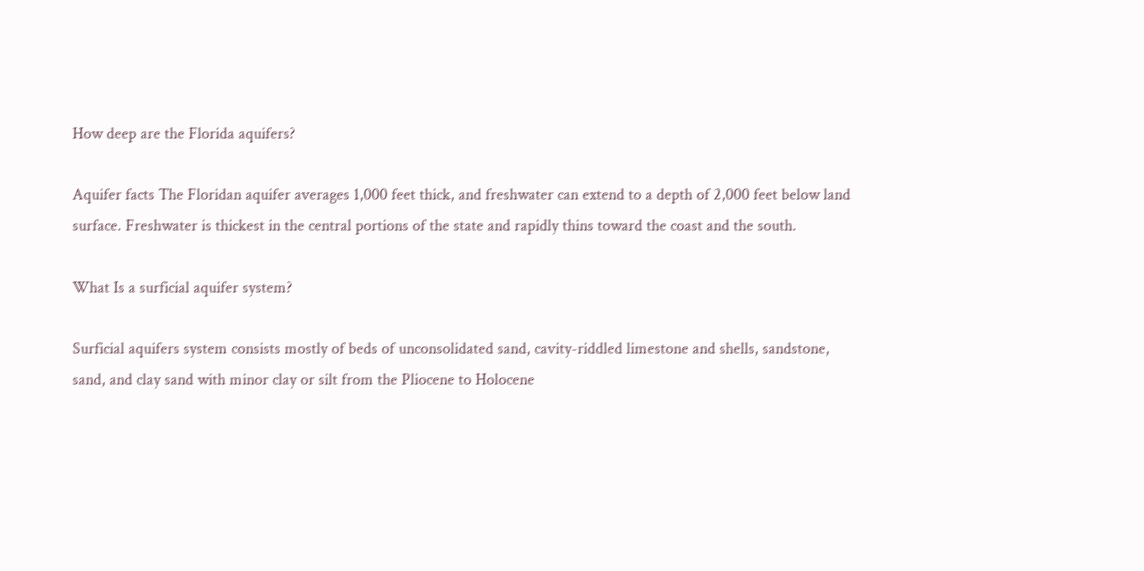How deep are the Florida aquifers?

Aquifer facts The Floridan aquifer averages 1,000 feet thick, and freshwater can extend to a depth of 2,000 feet below land surface. Freshwater is thickest in the central portions of the state and rapidly thins toward the coast and the south.

What Is a surficial aquifer system?

Surficial aquifers system consists mostly of beds of unconsolidated sand, cavity-riddled limestone and shells, sandstone, sand, and clay sand with minor clay or silt from the Pliocene to Holocene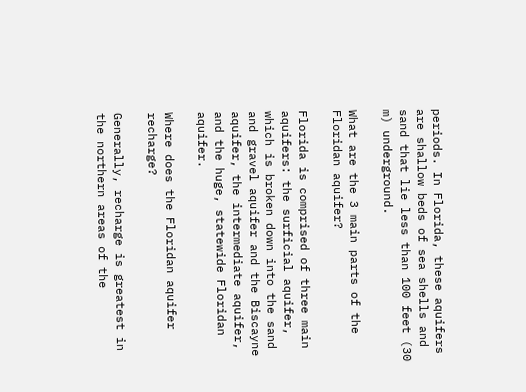periods. In Florida, these aquifers are shallow beds of sea shells and sand that lie less than 100 feet (30 m) underground.

What are the 3 main parts of the Floridan aquifer?

Florida is comprised of three main aquifers: the surficial aquifer, which is broken down into the sand and gravel aquifer and the Biscayne aquifer, the intermediate aquifer, and the huge, statewide Floridan aquifer.

Where does the Floridan aquifer recharge?

Generally, recharge is greatest in the northern areas of the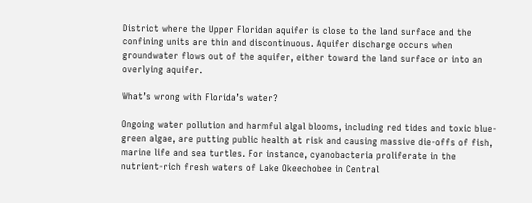District where the Upper Floridan aquifer is close to the land surface and the confining units are thin and discontinuous. Aquifer discharge occurs when groundwater flows out of the aquifer, either toward the land surface or into an overlying aquifer.

What’s wrong with Florida’s water?

Ongoing water pollution and harmful algal blooms, including red tides and toxic blue-green algae, are putting public health at risk and causing massive die-offs of fish, marine life and sea turtles. For instance, cyanobacteria proliferate in the nutrient-rich fresh waters of Lake Okeechobee in Central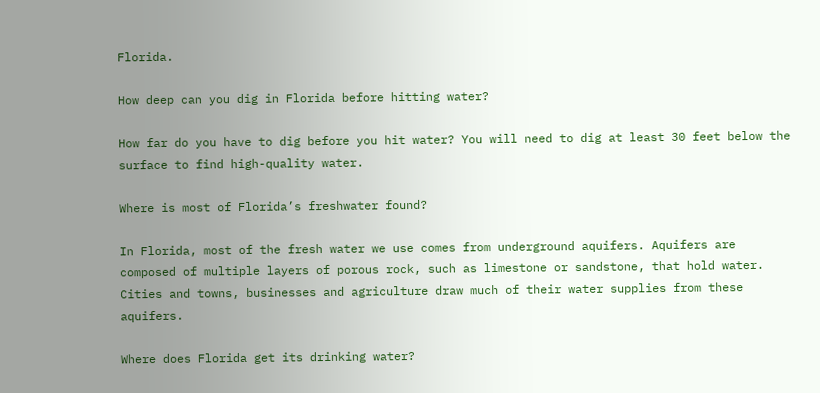Florida.

How deep can you dig in Florida before hitting water?

How far do you have to dig before you hit water? You will need to dig at least 30 feet below the surface to find high-quality water.

Where is most of Florida’s freshwater found?

In Florida, most of the fresh water we use comes from underground aquifers. Aquifers are composed of multiple layers of porous rock, such as limestone or sandstone, that hold water. Cities and towns, businesses and agriculture draw much of their water supplies from these aquifers.

Where does Florida get its drinking water?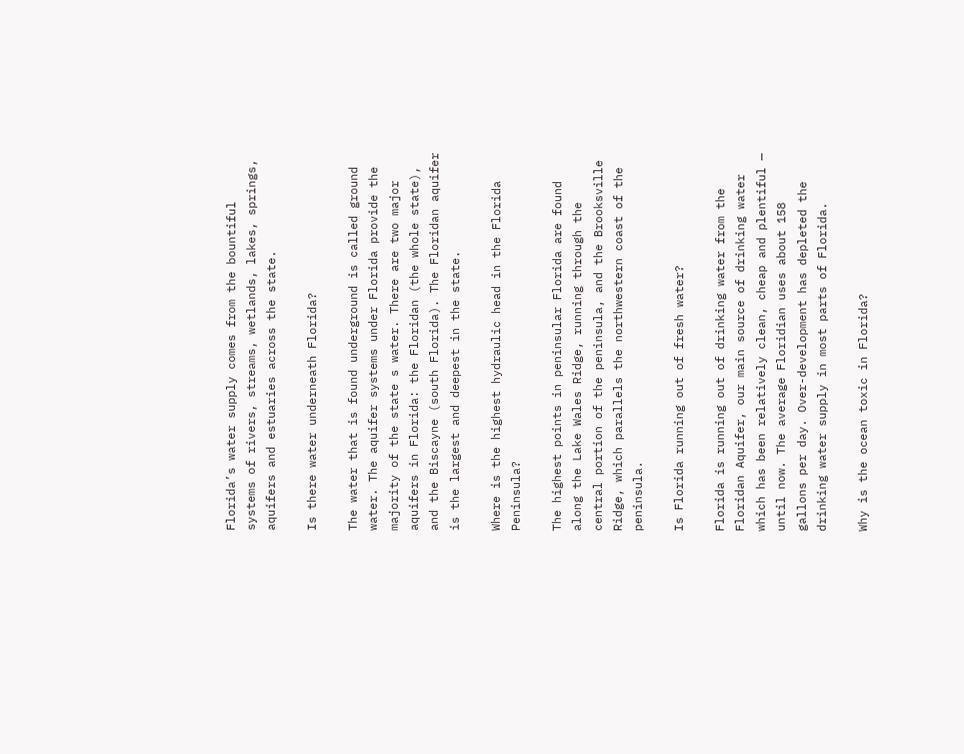Florida’s water supply comes from the bountiful systems of rivers, streams, wetlands, lakes, springs, aquifers and estuaries across the state.

Is there water underneath Florida?

The water that is found underground is called ground water. The aquifer systems under Florida provide the majority of the state s water. There are two major aquifers in Florida: the Floridan (the whole state), and the Biscayne (south Florida). The Floridan aquifer is the largest and deepest in the state.

Where is the highest hydraulic head in the Florida Peninsula?

The highest points in peninsular Florida are found along the Lake Wales Ridge, running through the central portion of the peninsula, and the Brooksville Ridge, which parallels the northwestern coast of the peninsula.

Is Florida running out of fresh water?

Florida is running out of drinking water from the Floridan Aquifer, our main source of drinking water which has been relatively clean, cheap and plentiful — until now. The average Floridian uses about 158 gallons per day. Over-development has depleted the drinking water supply in most parts of Florida.

Why is the ocean toxic in Florida?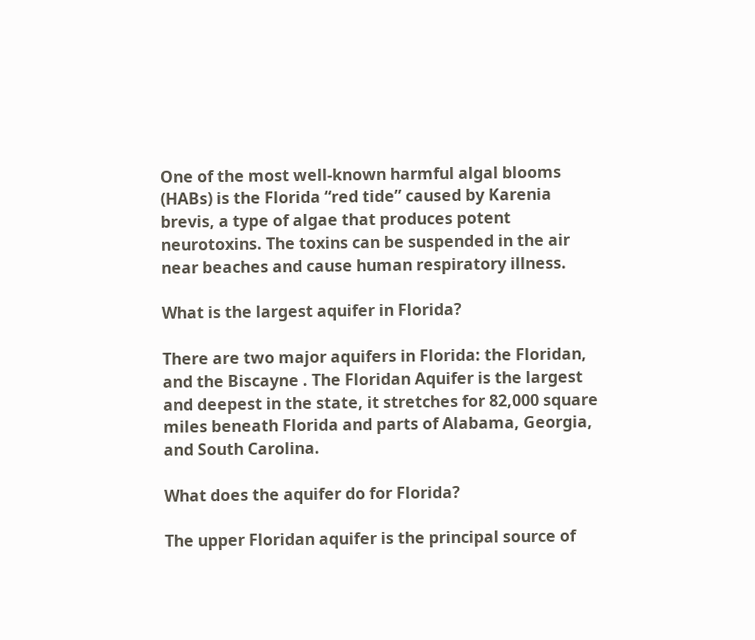One of the most well-known harmful algal blooms (HABs) is the Florida “red tide” caused by Karenia brevis, a type of algae that produces potent neurotoxins. The toxins can be suspended in the air near beaches and cause human respiratory illness.

What is the largest aquifer in Florida?

There are two major aquifers in Florida: the Floridan, and the Biscayne . The Floridan Aquifer is the largest and deepest in the state, it stretches for 82,000 square miles beneath Florida and parts of Alabama, Georgia, and South Carolina.

What does the aquifer do for Florida?

The upper Floridan aquifer is the principal source of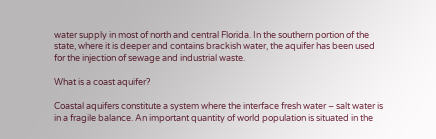water supply in most of north and central Florida. In the southern portion of the state, where it is deeper and contains brackish water, the aquifer has been used for the injection of sewage and industrial waste.

What is a coast aquifer?

Coastal aquifers constitute a system where the interface fresh water – salt water is in a fragile balance. An important quantity of world population is situated in the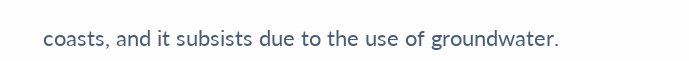coasts, and it subsists due to the use of groundwater.